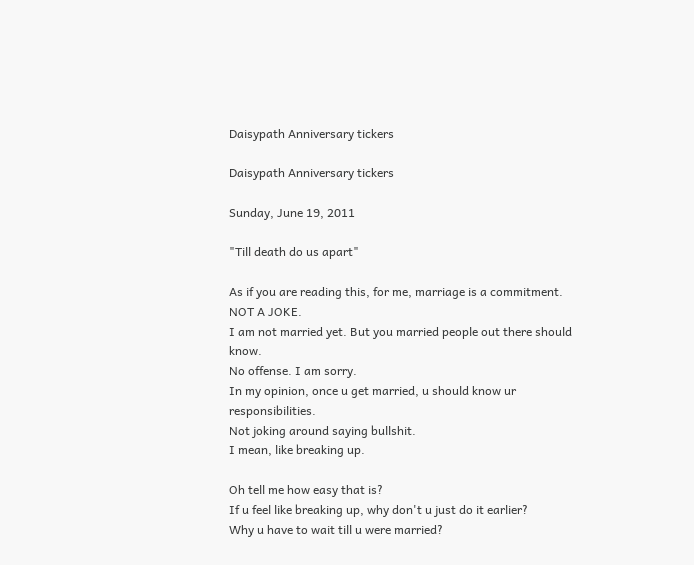Daisypath Anniversary tickers

Daisypath Anniversary tickers

Sunday, June 19, 2011

"Till death do us apart"

As if you are reading this, for me, marriage is a commitment. NOT A JOKE.
I am not married yet. But you married people out there should know.
No offense. I am sorry.
In my opinion, once u get married, u should know ur responsibilities.
Not joking around saying bullshit.
I mean, like breaking up.

Oh tell me how easy that is?
If u feel like breaking up, why don't u just do it earlier?
Why u have to wait till u were married?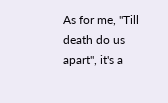As for me, "Till death do us apart", it's a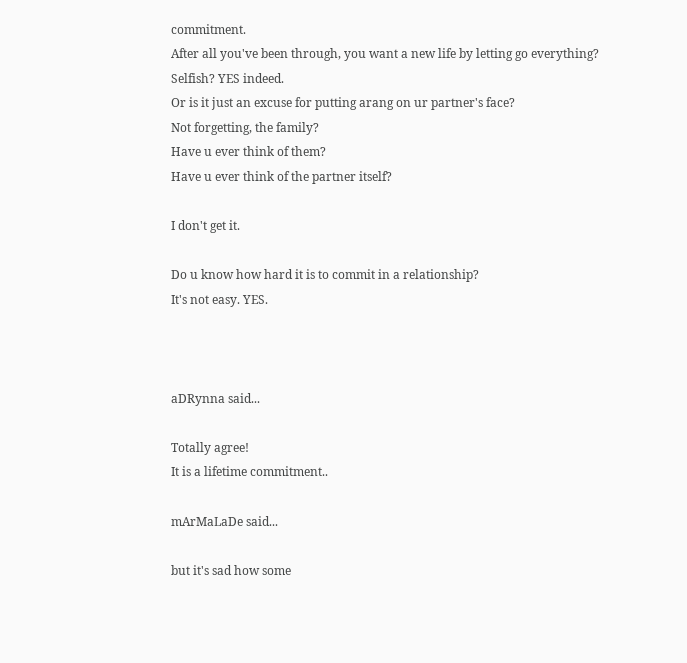commitment.
After all you've been through, you want a new life by letting go everything?
Selfish? YES indeed.
Or is it just an excuse for putting arang on ur partner's face?
Not forgetting, the family?
Have u ever think of them?
Have u ever think of the partner itself?

I don't get it.

Do u know how hard it is to commit in a relationship?
It's not easy. YES.



aDRynna said...

Totally agree!
It is a lifetime commitment..

mArMaLaDe said...

but it's sad how some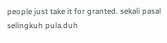people just take it for granted. sekali pasal selingkuh pula.duh